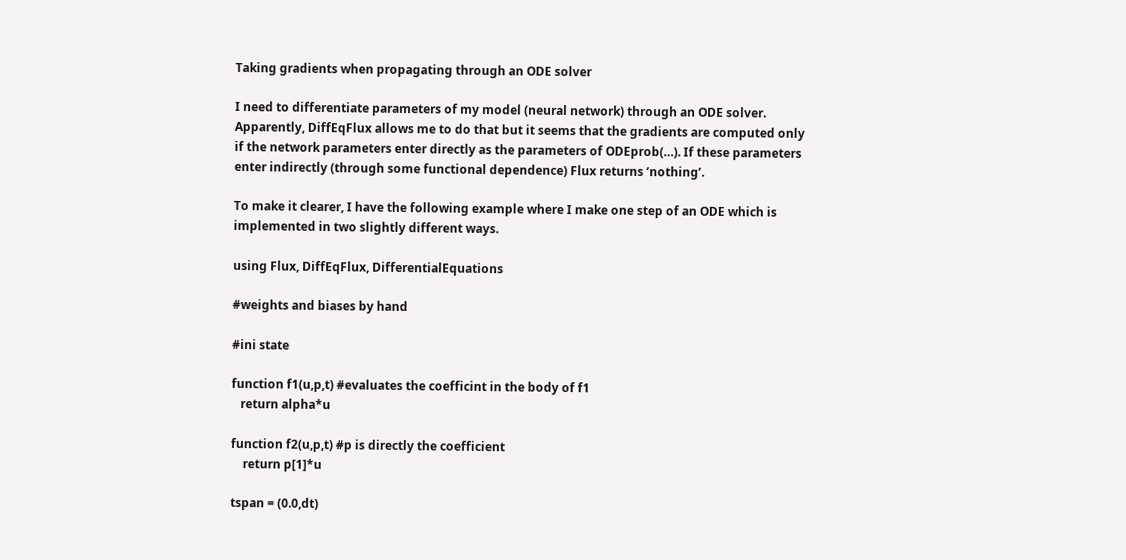Taking gradients when propagating through an ODE solver

I need to differentiate parameters of my model (neural network) through an ODE solver. Apparently, DiffEqFlux allows me to do that but it seems that the gradients are computed only if the network parameters enter directly as the parameters of ODEprob(…). If these parameters enter indirectly (through some functional dependence) Flux returns ‘nothing’.

To make it clearer, I have the following example where I make one step of an ODE which is implemented in two slightly different ways.

using Flux, DiffEqFlux, DifferentialEquations

#weights and biases by hand

#ini state

function f1(u,p,t) #evaluates the coefficint in the body of f1
   return alpha*u

function f2(u,p,t) #p is directly the coefficient
    return p[1]*u

tspan = (0.0,dt)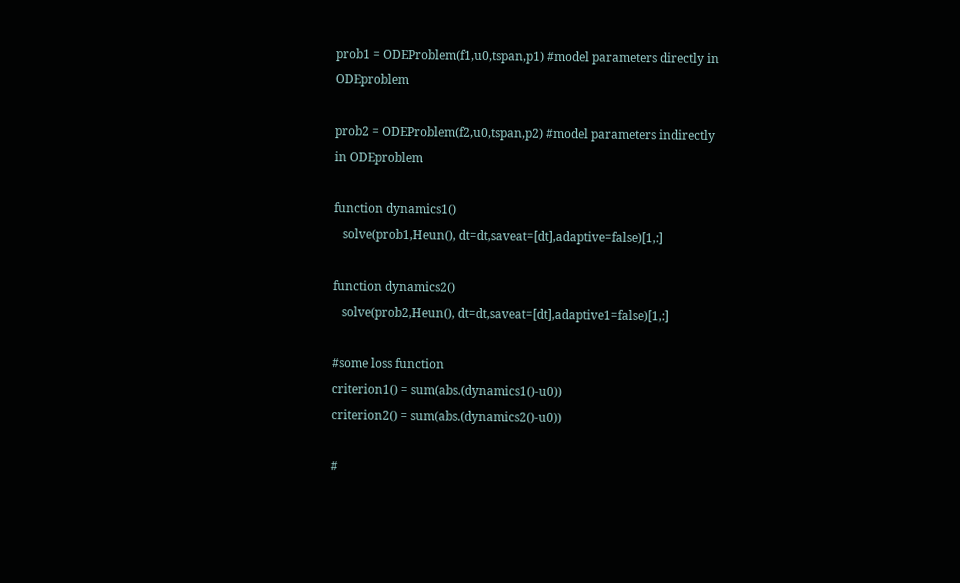prob1 = ODEProblem(f1,u0,tspan,p1) #model parameters directly in ODEproblem

prob2 = ODEProblem(f2,u0,tspan,p2) #model parameters indirectly in ODEproblem

function dynamics1()
   solve(prob1,Heun(), dt=dt,saveat=[dt],adaptive=false)[1,:]

function dynamics2()
   solve(prob2,Heun(), dt=dt,saveat=[dt],adaptive1=false)[1,:]

#some loss function
criterion1() = sum(abs.(dynamics1()-u0))
criterion2() = sum(abs.(dynamics2()-u0))

#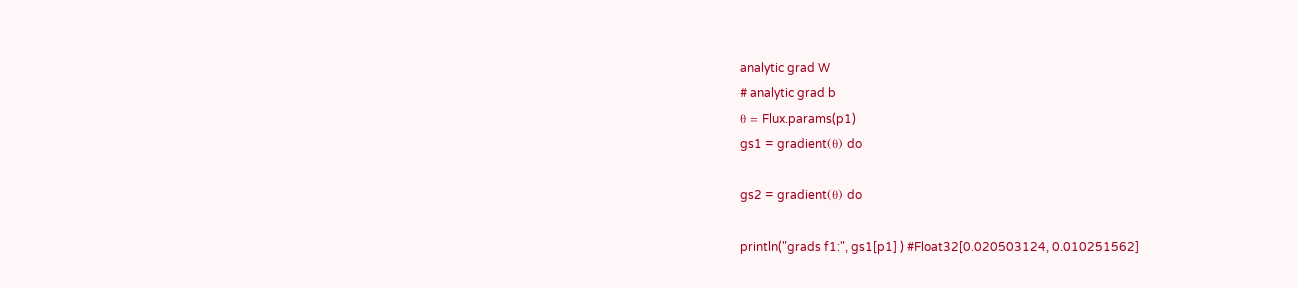analytic grad W
# analytic grad b
θ = Flux.params(p1)
gs1 = gradient(θ) do

gs2 = gradient(θ) do

println("grads f1:", gs1[p1] ) #Float32[0.020503124, 0.010251562]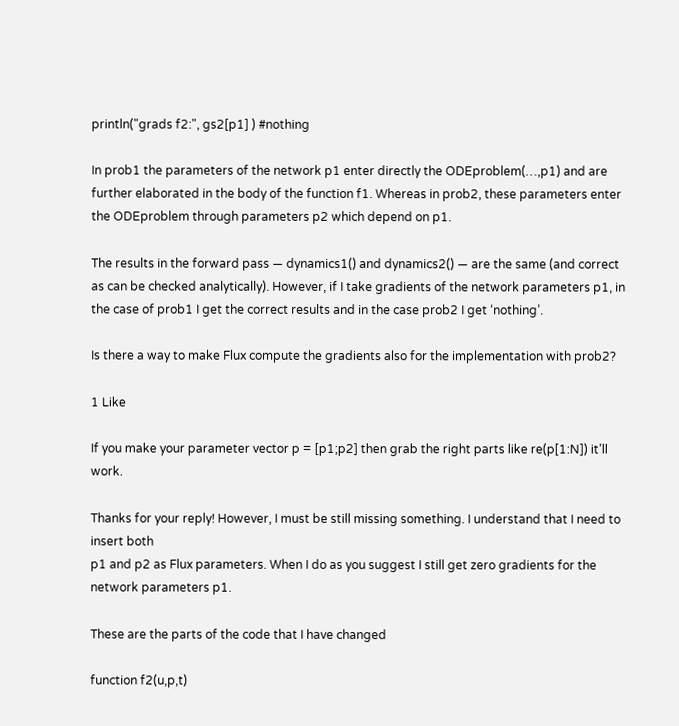println("grads f2:", gs2[p1] ) #nothing

In prob1 the parameters of the network p1 enter directly the ODEproblem(…,p1) and are further elaborated in the body of the function f1. Whereas in prob2, these parameters enter the ODEproblem through parameters p2 which depend on p1.

The results in the forward pass — dynamics1() and dynamics2() — are the same (and correct as can be checked analytically). However, if I take gradients of the network parameters p1, in the case of prob1 I get the correct results and in the case prob2 I get ‘nothing’.

Is there a way to make Flux compute the gradients also for the implementation with prob2?

1 Like

If you make your parameter vector p = [p1;p2] then grab the right parts like re(p[1:N]) it’ll work.

Thanks for your reply! However, I must be still missing something. I understand that I need to insert both
p1 and p2 as Flux parameters. When I do as you suggest I still get zero gradients for the network parameters p1.

These are the parts of the code that I have changed

function f2(u,p,t)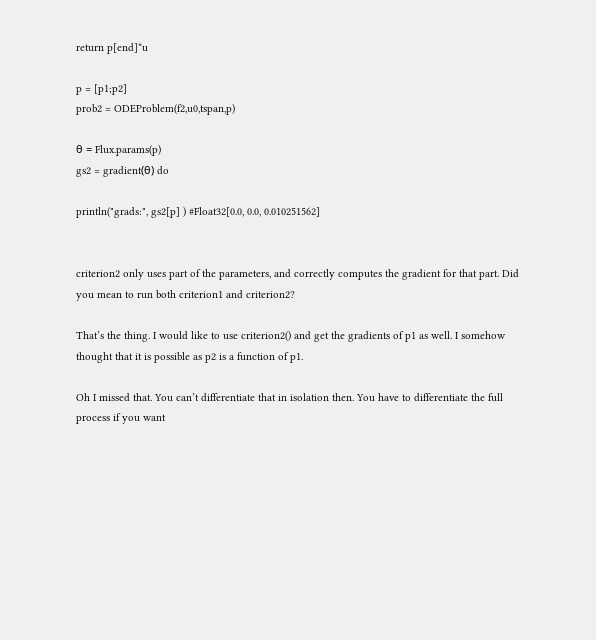return p[end]*u

p = [p1;p2]
prob2 = ODEProblem(f2,u0,tspan,p)

θ = Flux.params(p)
gs2 = gradient(θ) do

println("grads:", gs2[p] ) #Float32[0.0, 0.0, 0.010251562]


criterion2 only uses part of the parameters, and correctly computes the gradient for that part. Did you mean to run both criterion1 and criterion2?

That’s the thing. I would like to use criterion2() and get the gradients of p1 as well. I somehow thought that it is possible as p2 is a function of p1.

Oh I missed that. You can’t differentiate that in isolation then. You have to differentiate the full process if you want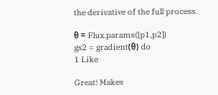the derivative of the full process.

θ = Flux.params([p1,p2])
gs2 = gradient(θ) do
1 Like

Great! Makes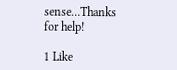sense…Thanks for help!

1 Like